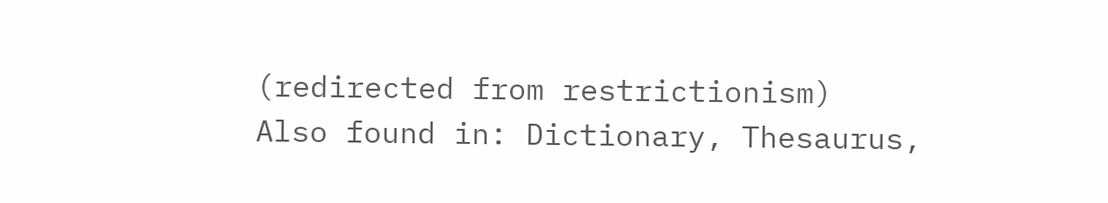(redirected from restrictionism)
Also found in: Dictionary, Thesaurus,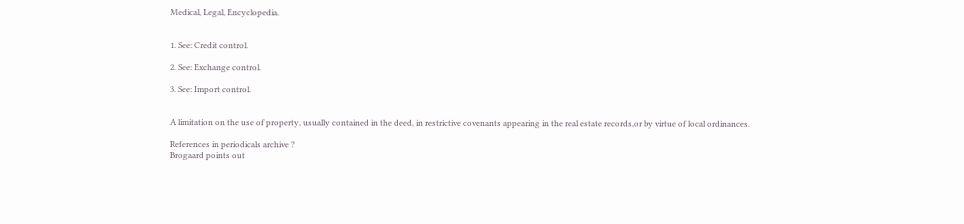Medical, Legal, Encyclopedia.


1. See: Credit control.

2. See: Exchange control.

3. See: Import control.


A limitation on the use of property, usually contained in the deed, in restrictive covenants appearing in the real estate records,or by virtue of local ordinances.

References in periodicals archive ?
Brogaard points out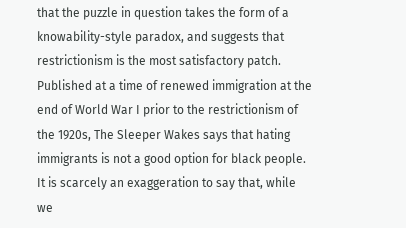that the puzzle in question takes the form of a knowability-style paradox, and suggests that restrictionism is the most satisfactory patch.
Published at a time of renewed immigration at the end of World War I prior to the restrictionism of the 1920s, The Sleeper Wakes says that hating immigrants is not a good option for black people.
It is scarcely an exaggeration to say that, while we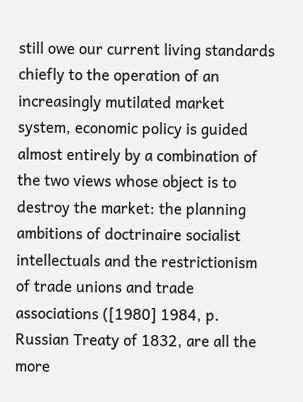still owe our current living standards chiefly to the operation of an increasingly mutilated market system, economic policy is guided almost entirely by a combination of the two views whose object is to destroy the market: the planning ambitions of doctrinaire socialist intellectuals and the restrictionism of trade unions and trade associations ([1980] 1984, p.
Russian Treaty of 1832, are all the more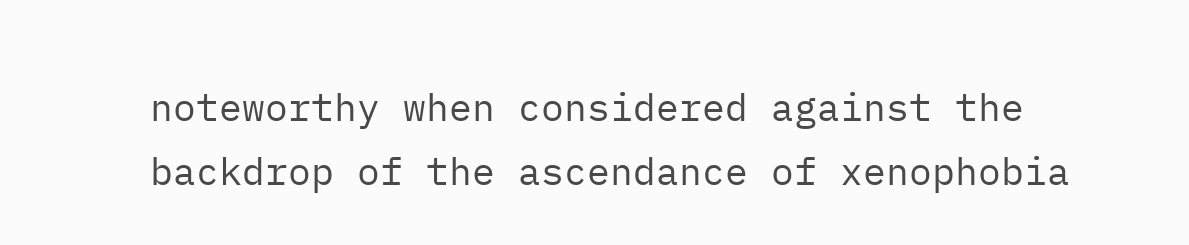noteworthy when considered against the backdrop of the ascendance of xenophobia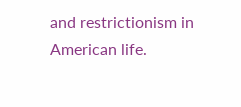and restrictionism in American life.